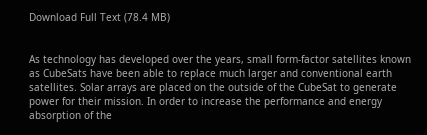Download Full Text (78.4 MB)


As technology has developed over the years, small form-factor satellites known as CubeSats have been able to replace much larger and conventional earth satellites. Solar arrays are placed on the outside of the CubeSat to generate power for their mission. In order to increase the performance and energy absorption of the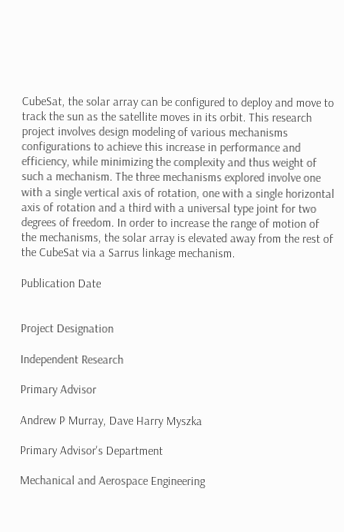CubeSat, the solar array can be configured to deploy and move to track the sun as the satellite moves in its orbit. This research project involves design modeling of various mechanisms configurations to achieve this increase in performance and efficiency, while minimizing the complexity and thus weight of such a mechanism. The three mechanisms explored involve one with a single vertical axis of rotation, one with a single horizontal axis of rotation and a third with a universal type joint for two degrees of freedom. In order to increase the range of motion of the mechanisms, the solar array is elevated away from the rest of the CubeSat via a Sarrus linkage mechanism.

Publication Date


Project Designation

Independent Research

Primary Advisor

Andrew P Murray, Dave Harry Myszka

Primary Advisor's Department

Mechanical and Aerospace Engineering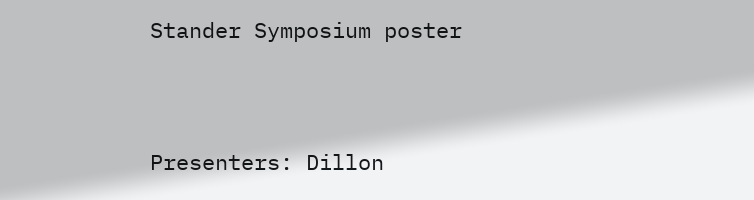Stander Symposium poster


Presenters: Dillon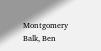Montgomery Balk, Ben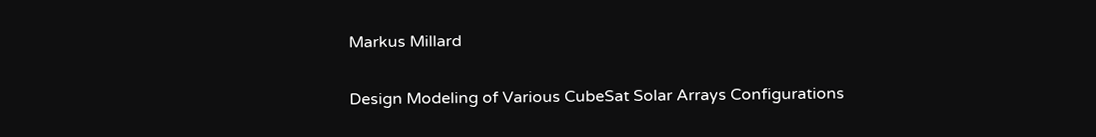Markus Millard

Design Modeling of Various CubeSat Solar Arrays Configurations